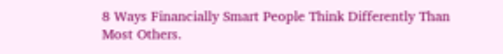8 Ways Financially Smart People Think Differently Than Most Others.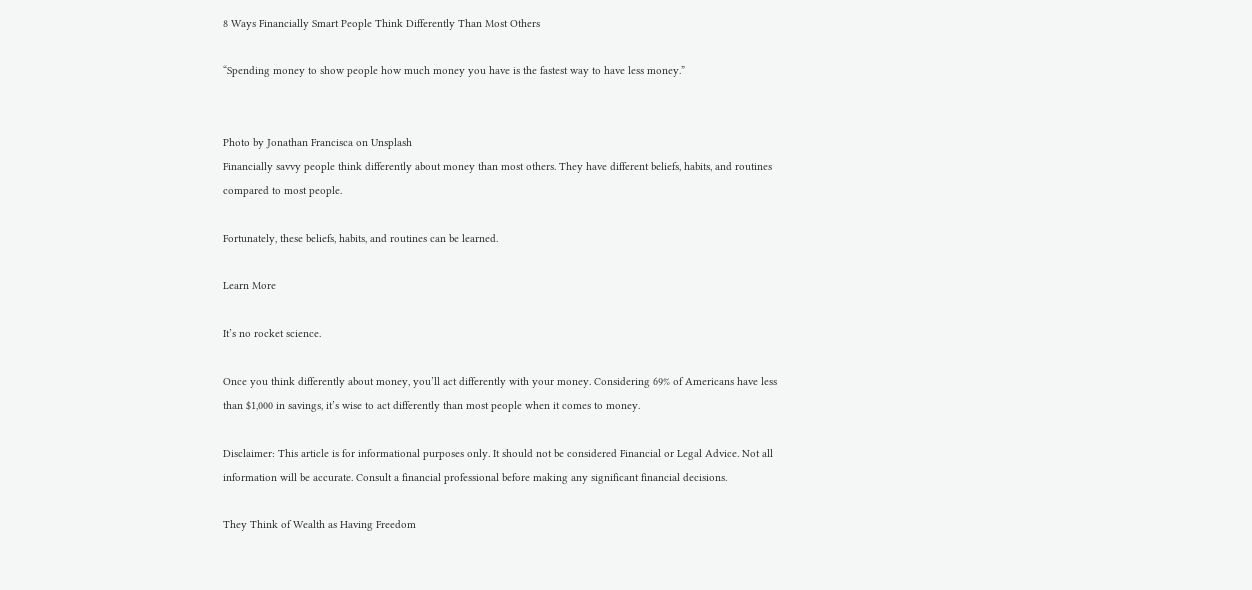8 Ways Financially Smart People Think Differently Than Most Others

“Spending money to show people how much money you have is the fastest way to have less money.”


Photo by Jonathan Francisca on Unsplash
Financially savvy people think differently about money than most others. They have different beliefs, habits, and routines compared to most people.

Fortunately, these beliefs, habits, and routines can be learned.

Learn More

It’s no rocket science.

Once you think differently about money, you’ll act differently with your money. Considering 69% of Americans have less than $1,000 in savings, it’s wise to act differently than most people when it comes to money.

Disclaimer: This article is for informational purposes only. It should not be considered Financial or Legal Advice. Not all information will be accurate. Consult a financial professional before making any significant financial decisions.

They Think of Wealth as Having Freedom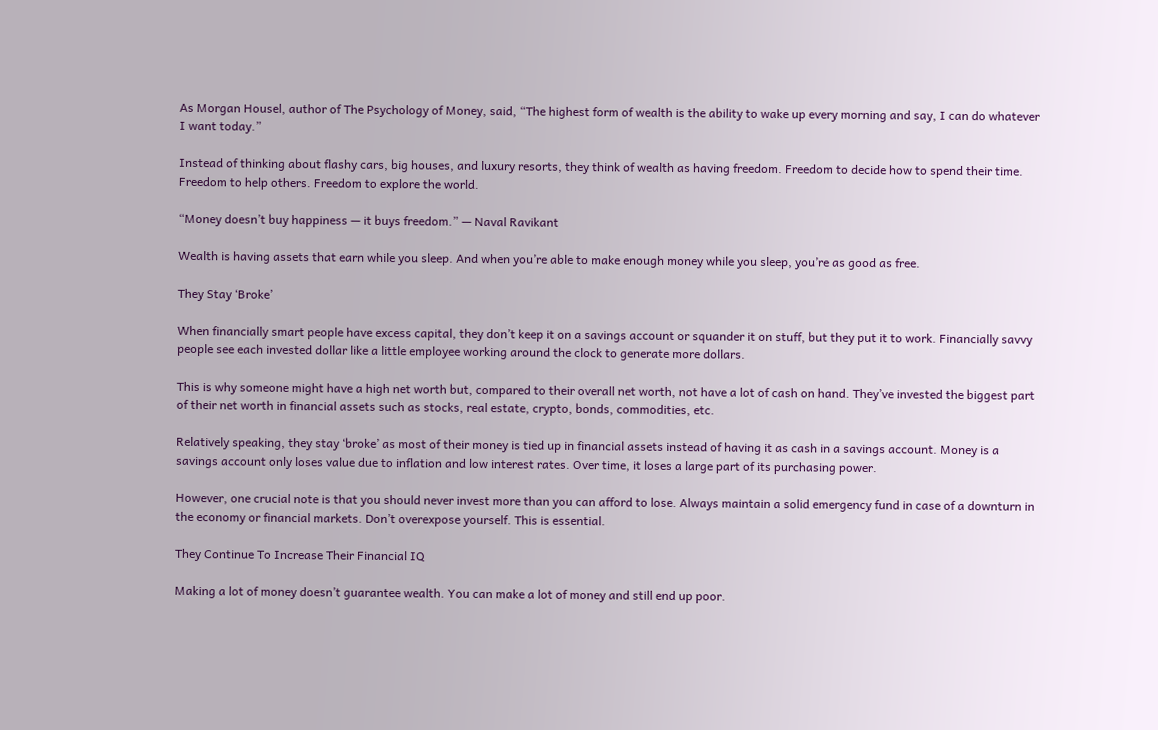As Morgan Housel, author of The Psychology of Money, said, “The highest form of wealth is the ability to wake up every morning and say, I can do whatever I want today.”

Instead of thinking about flashy cars, big houses, and luxury resorts, they think of wealth as having freedom. Freedom to decide how to spend their time. Freedom to help others. Freedom to explore the world.

“Money doesn’t buy happiness — it buys freedom.” — Naval Ravikant

Wealth is having assets that earn while you sleep. And when you’re able to make enough money while you sleep, you’re as good as free.

They Stay ‘Broke’

When financially smart people have excess capital, they don’t keep it on a savings account or squander it on stuff, but they put it to work. Financially savvy people see each invested dollar like a little employee working around the clock to generate more dollars.

This is why someone might have a high net worth but, compared to their overall net worth, not have a lot of cash on hand. They’ve invested the biggest part of their net worth in financial assets such as stocks, real estate, crypto, bonds, commodities, etc.

Relatively speaking, they stay ‘broke’ as most of their money is tied up in financial assets instead of having it as cash in a savings account. Money is a savings account only loses value due to inflation and low interest rates. Over time, it loses a large part of its purchasing power.

However, one crucial note is that you should never invest more than you can afford to lose. Always maintain a solid emergency fund in case of a downturn in the economy or financial markets. Don’t overexpose yourself. This is essential.

They Continue To Increase Their Financial IQ

Making a lot of money doesn’t guarantee wealth. You can make a lot of money and still end up poor.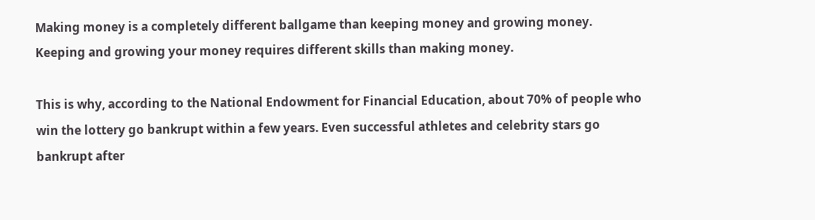Making money is a completely different ballgame than keeping money and growing money. Keeping and growing your money requires different skills than making money.

This is why, according to the National Endowment for Financial Education, about 70% of people who win the lottery go bankrupt within a few years. Even successful athletes and celebrity stars go bankrupt after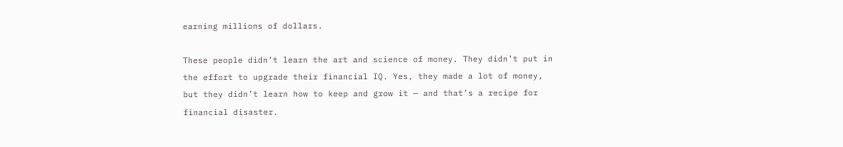earning millions of dollars.

These people didn’t learn the art and science of money. They didn’t put in the effort to upgrade their financial IQ. Yes, they made a lot of money, but they didn’t learn how to keep and grow it — and that’s a recipe for financial disaster.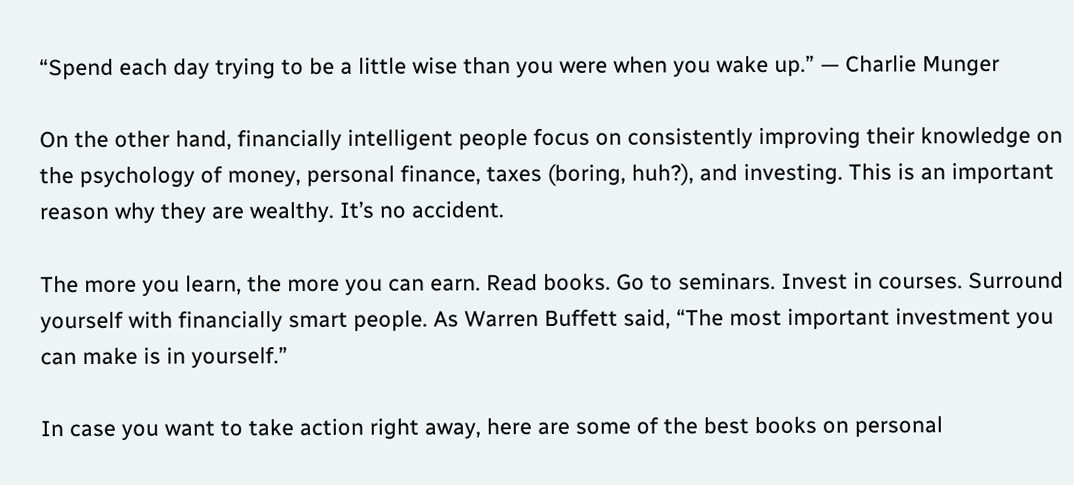“Spend each day trying to be a little wise than you were when you wake up.” — Charlie Munger

On the other hand, financially intelligent people focus on consistently improving their knowledge on the psychology of money, personal finance, taxes (boring, huh?), and investing. This is an important reason why they are wealthy. It’s no accident.

The more you learn, the more you can earn. Read books. Go to seminars. Invest in courses. Surround yourself with financially smart people. As Warren Buffett said, “The most important investment you can make is in yourself.”

In case you want to take action right away, here are some of the best books on personal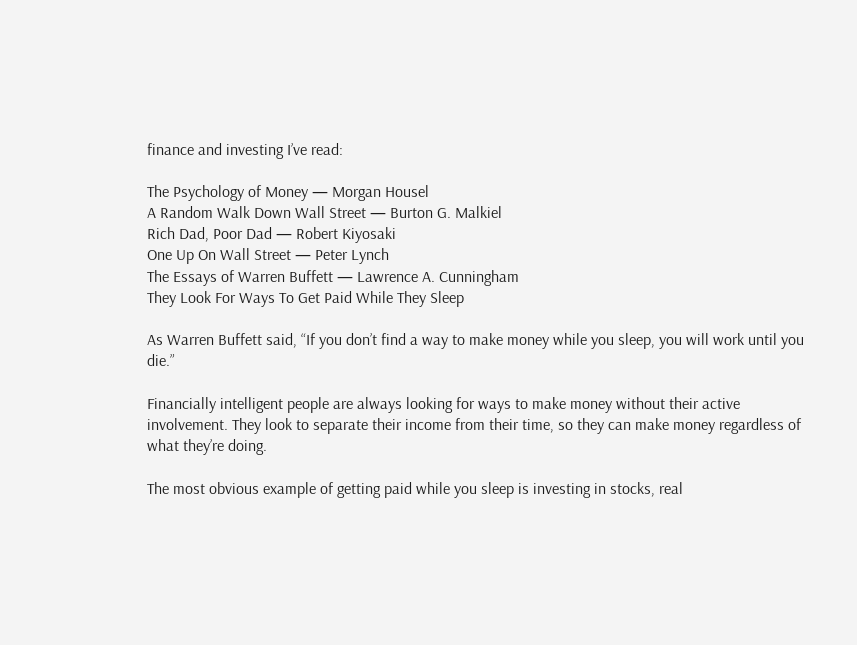finance and investing I’ve read:

The Psychology of Money — Morgan Housel
A Random Walk Down Wall Street — Burton G. Malkiel
Rich Dad, Poor Dad — Robert Kiyosaki
One Up On Wall Street — Peter Lynch
The Essays of Warren Buffett — Lawrence A. Cunningham
They Look For Ways To Get Paid While They Sleep

As Warren Buffett said, “If you don’t find a way to make money while you sleep, you will work until you die.”

Financially intelligent people are always looking for ways to make money without their active involvement. They look to separate their income from their time, so they can make money regardless of what they’re doing.

The most obvious example of getting paid while you sleep is investing in stocks, real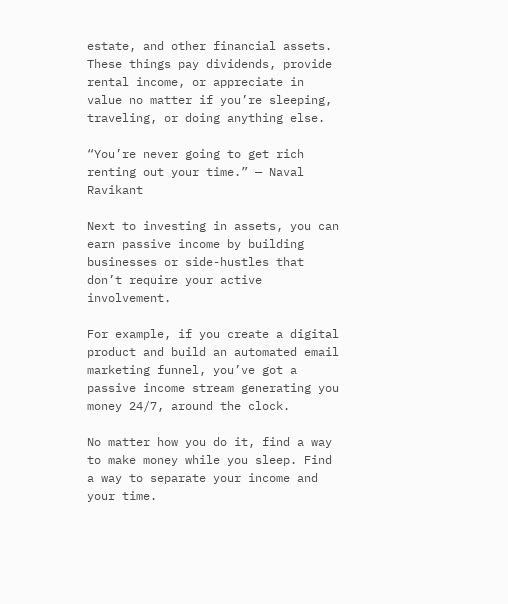estate, and other financial assets. These things pay dividends, provide rental income, or appreciate in value no matter if you’re sleeping, traveling, or doing anything else.

“You’re never going to get rich renting out your time.” — Naval Ravikant

Next to investing in assets, you can earn passive income by building businesses or side-hustles that don’t require your active involvement.

For example, if you create a digital product and build an automated email marketing funnel, you’ve got a passive income stream generating you money 24/7, around the clock.

No matter how you do it, find a way to make money while you sleep. Find a way to separate your income and your time.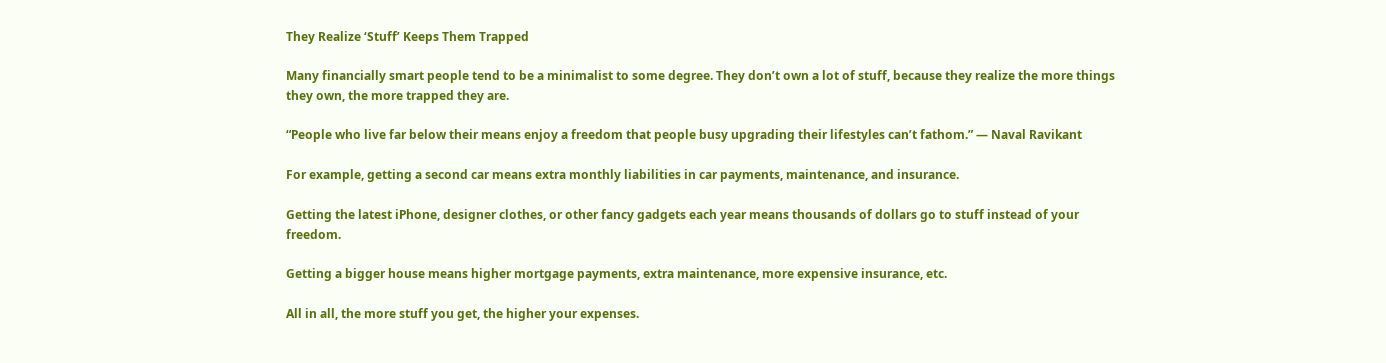They Realize ‘Stuff’ Keeps Them Trapped

Many financially smart people tend to be a minimalist to some degree. They don’t own a lot of stuff, because they realize the more things they own, the more trapped they are.

“People who live far below their means enjoy a freedom that people busy upgrading their lifestyles can’t fathom.” — Naval Ravikant

For example, getting a second car means extra monthly liabilities in car payments, maintenance, and insurance.

Getting the latest iPhone, designer clothes, or other fancy gadgets each year means thousands of dollars go to stuff instead of your freedom.

Getting a bigger house means higher mortgage payments, extra maintenance, more expensive insurance, etc.

All in all, the more stuff you get, the higher your expenses.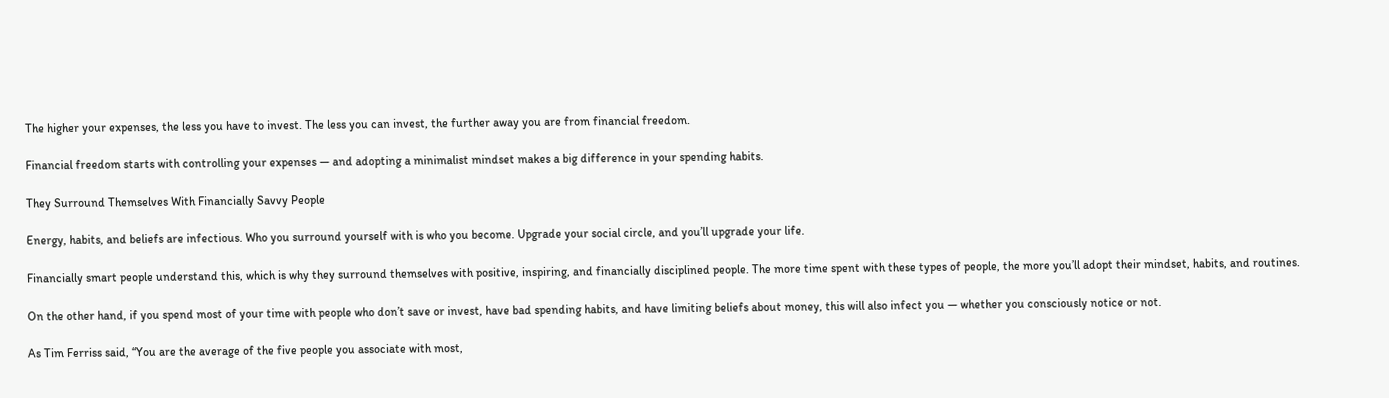The higher your expenses, the less you have to invest. The less you can invest, the further away you are from financial freedom.

Financial freedom starts with controlling your expenses — and adopting a minimalist mindset makes a big difference in your spending habits.

They Surround Themselves With Financially Savvy People

Energy, habits, and beliefs are infectious. Who you surround yourself with is who you become. Upgrade your social circle, and you’ll upgrade your life.

Financially smart people understand this, which is why they surround themselves with positive, inspiring, and financially disciplined people. The more time spent with these types of people, the more you’ll adopt their mindset, habits, and routines.

On the other hand, if you spend most of your time with people who don’t save or invest, have bad spending habits, and have limiting beliefs about money, this will also infect you — whether you consciously notice or not.

As Tim Ferriss said, “You are the average of the five people you associate with most,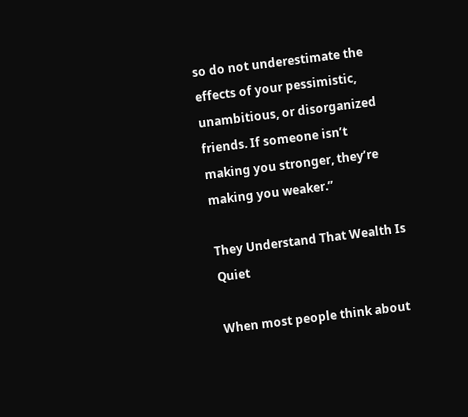so do not underestimate the effects of your pessimistic, unambitious, or disorganized friends. If someone isn’t making you stronger, they’re making you weaker.”

They Understand That Wealth Is Quiet

When most people think about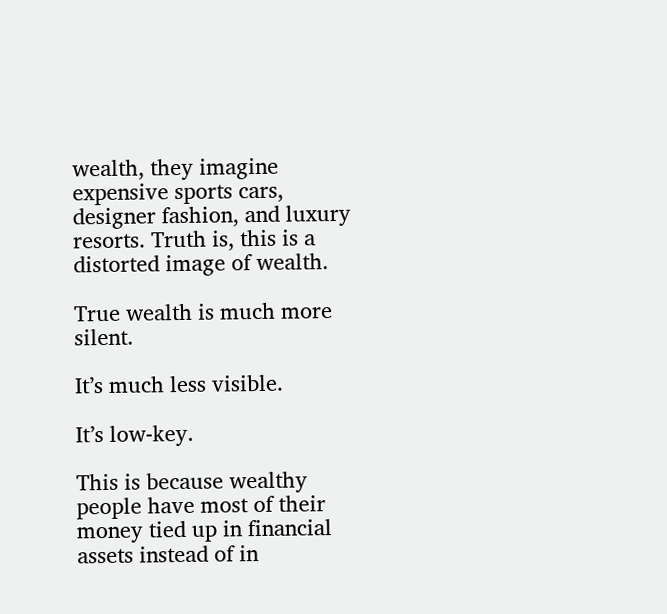wealth, they imagine expensive sports cars, designer fashion, and luxury resorts. Truth is, this is a distorted image of wealth.

True wealth is much more silent.

It’s much less visible.

It’s low-key.

This is because wealthy people have most of their money tied up in financial assets instead of in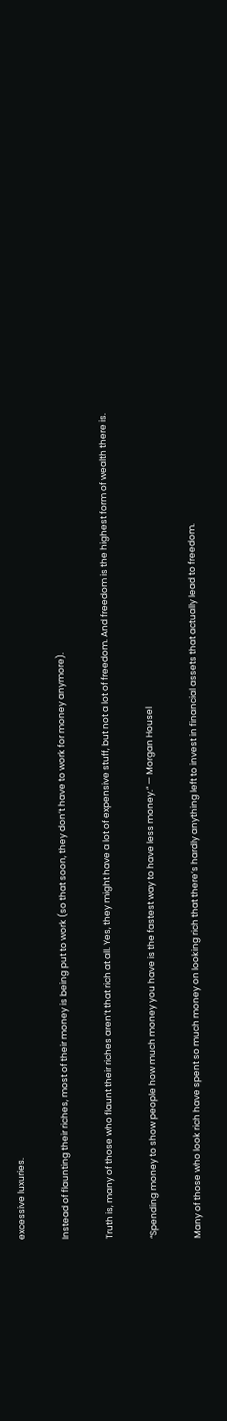excessive luxuries.

Instead of flaunting their riches, most of their money is being put to work (so that soon, they don’t have to work for money anymore).

Truth is, many of those who flaunt their riches aren’t that rich at all. Yes, they might have a lot of expensive stuff, but not a lot of freedom. And freedom is the highest form of wealth there is.

“Spending money to show people how much money you have is the fastest way to have less money.” — Morgan Housel

Many of those who look rich have spent so much money on looking rich that there’s hardly anything left to invest in financial assets that actually lead to freedom.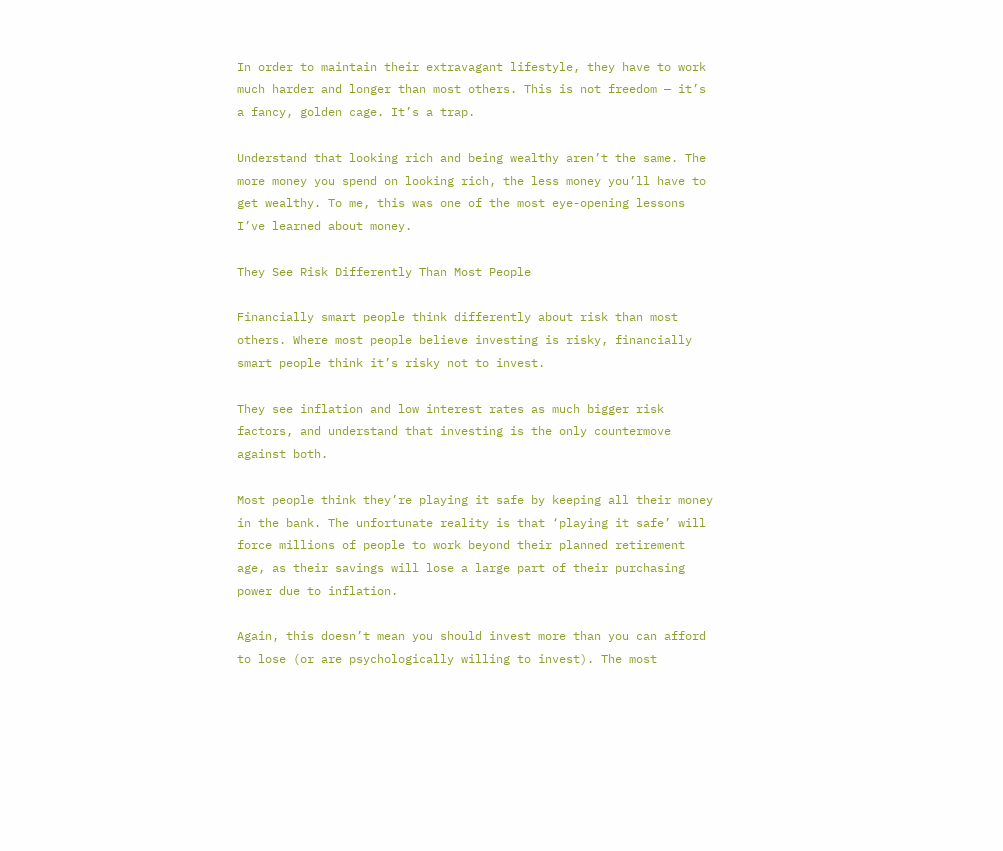In order to maintain their extravagant lifestyle, they have to work much harder and longer than most others. This is not freedom — it’s a fancy, golden cage. It’s a trap.

Understand that looking rich and being wealthy aren’t the same. The more money you spend on looking rich, the less money you’ll have to get wealthy. To me, this was one of the most eye-opening lessons I’ve learned about money.

They See Risk Differently Than Most People

Financially smart people think differently about risk than most others. Where most people believe investing is risky, financially smart people think it’s risky not to invest.

They see inflation and low interest rates as much bigger risk factors, and understand that investing is the only countermove against both.

Most people think they’re playing it safe by keeping all their money in the bank. The unfortunate reality is that ‘playing it safe’ will force millions of people to work beyond their planned retirement age, as their savings will lose a large part of their purchasing power due to inflation.

Again, this doesn’t mean you should invest more than you can afford to lose (or are psychologically willing to invest). The most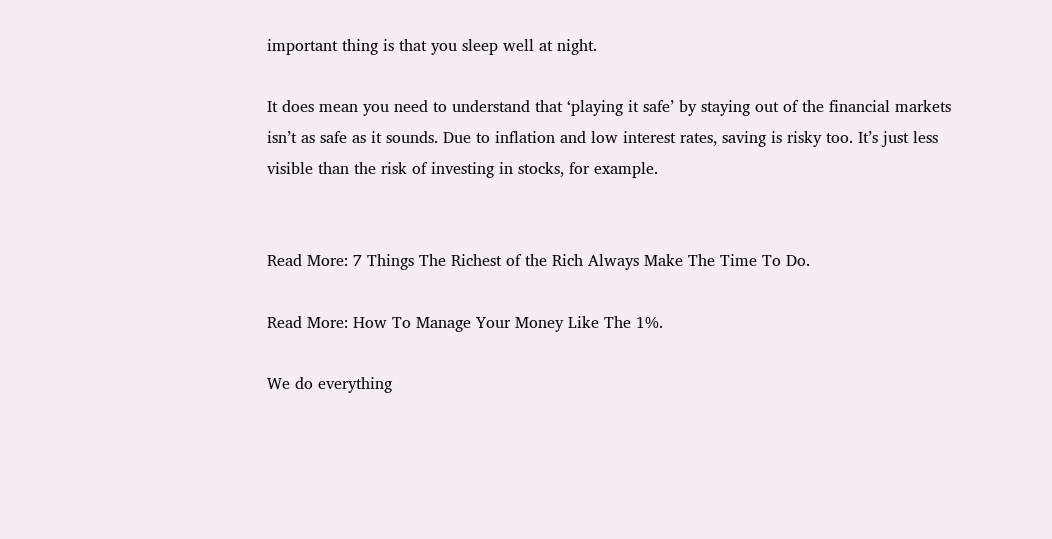important thing is that you sleep well at night.

It does mean you need to understand that ‘playing it safe’ by staying out of the financial markets isn’t as safe as it sounds. Due to inflation and low interest rates, saving is risky too. It’s just less visible than the risk of investing in stocks, for example.


Read More: 7 Things The Richest of the Rich Always Make The Time To Do.

Read More: How To Manage Your Money Like The 1%.

We do everything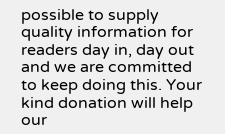possible to supply quality information for readers day in, day out and we are committed to keep doing this. Your kind donation will help our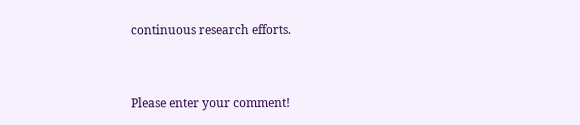continuous research efforts.


Please enter your comment!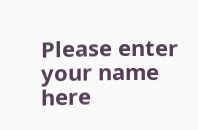Please enter your name here